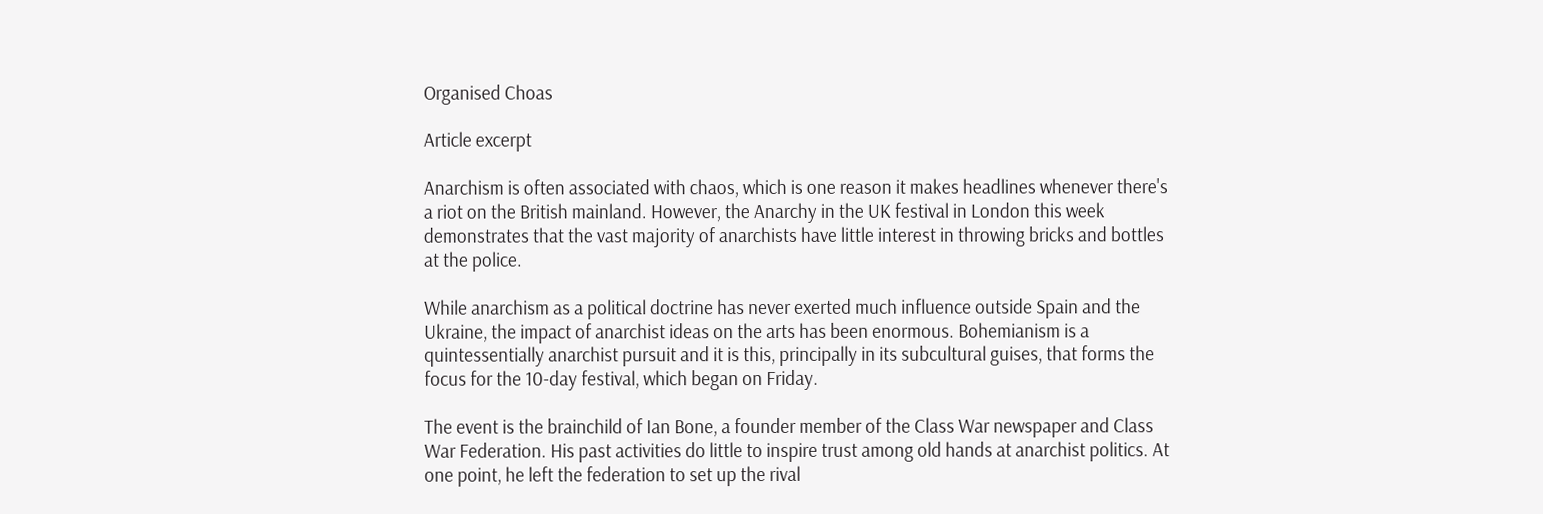Organised Choas

Article excerpt

Anarchism is often associated with chaos, which is one reason it makes headlines whenever there's a riot on the British mainland. However, the Anarchy in the UK festival in London this week demonstrates that the vast majority of anarchists have little interest in throwing bricks and bottles at the police.

While anarchism as a political doctrine has never exerted much influence outside Spain and the Ukraine, the impact of anarchist ideas on the arts has been enormous. Bohemianism is a quintessentially anarchist pursuit and it is this, principally in its subcultural guises, that forms the focus for the 10-day festival, which began on Friday.

The event is the brainchild of Ian Bone, a founder member of the Class War newspaper and Class War Federation. His past activities do little to inspire trust among old hands at anarchist politics. At one point, he left the federation to set up the rival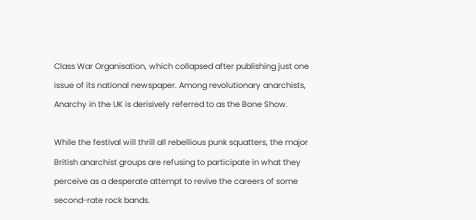Class War Organisation, which collapsed after publishing just one issue of its national newspaper. Among revolutionary anarchists, Anarchy in the UK is derisively referred to as the Bone Show.

While the festival will thrill all rebellious punk squatters, the major British anarchist groups are refusing to participate in what they perceive as a desperate attempt to revive the careers of some second-rate rock bands.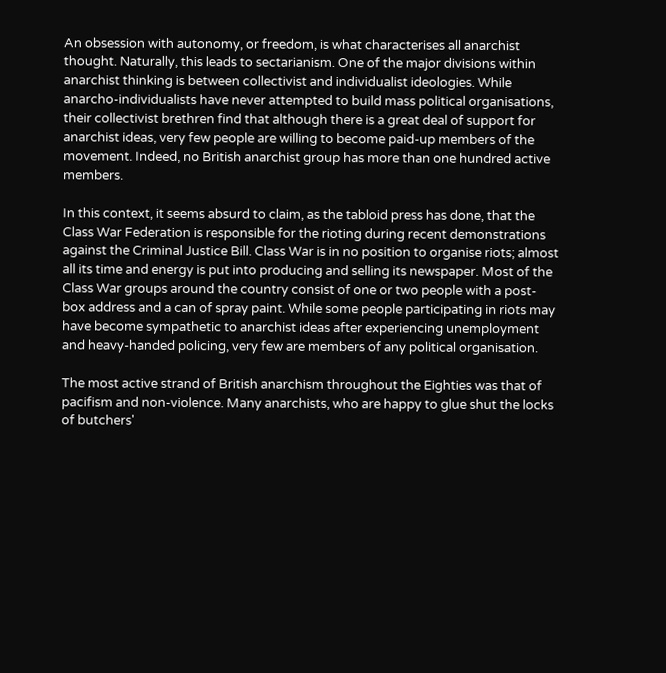An obsession with autonomy, or freedom, is what characterises all anarchist thought. Naturally, this leads to sectarianism. One of the major divisions within anarchist thinking is between collectivist and individualist ideologies. While anarcho-individualists have never attempted to build mass political organisations, their collectivist brethren find that although there is a great deal of support for anarchist ideas, very few people are willing to become paid-up members of the movement. Indeed, no British anarchist group has more than one hundred active members.

In this context, it seems absurd to claim, as the tabloid press has done, that the Class War Federation is responsible for the rioting during recent demonstrations against the Criminal Justice Bill. Class War is in no position to organise riots; almost all its time and energy is put into producing and selling its newspaper. Most of the Class War groups around the country consist of one or two people with a post-box address and a can of spray paint. While some people participating in riots may have become sympathetic to anarchist ideas after experiencing unemployment and heavy-handed policing, very few are members of any political organisation.

The most active strand of British anarchism throughout the Eighties was that of pacifism and non-violence. Many anarchists, who are happy to glue shut the locks of butchers'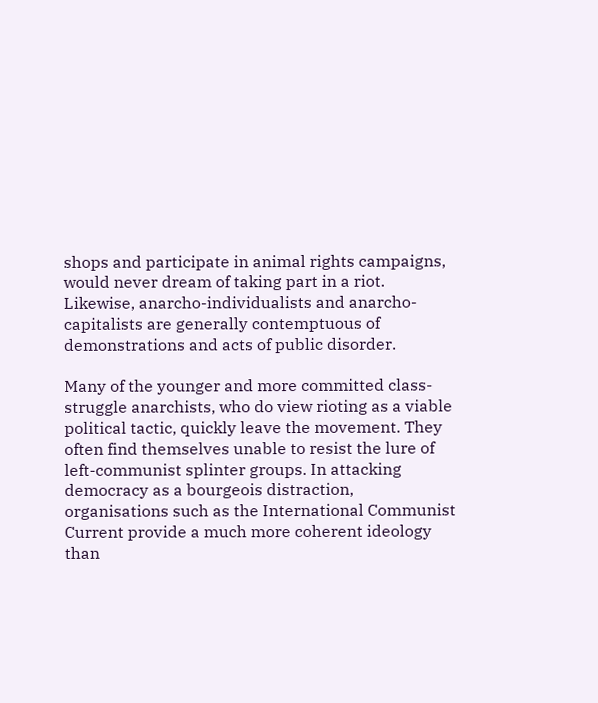shops and participate in animal rights campaigns, would never dream of taking part in a riot. Likewise, anarcho-individualists and anarcho-capitalists are generally contemptuous of demonstrations and acts of public disorder.

Many of the younger and more committed class-struggle anarchists, who do view rioting as a viable political tactic, quickly leave the movement. They often find themselves unable to resist the lure of left-communist splinter groups. In attacking democracy as a bourgeois distraction, organisations such as the International Communist Current provide a much more coherent ideology than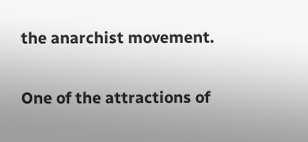the anarchist movement.

One of the attractions of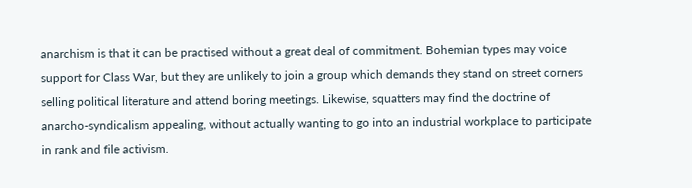anarchism is that it can be practised without a great deal of commitment. Bohemian types may voice support for Class War, but they are unlikely to join a group which demands they stand on street corners selling political literature and attend boring meetings. Likewise, squatters may find the doctrine of anarcho-syndicalism appealing, without actually wanting to go into an industrial workplace to participate in rank and file activism.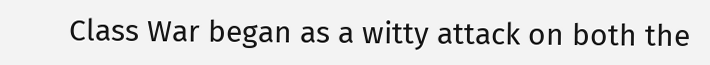Class War began as a witty attack on both the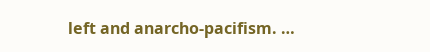left and anarcho-pacifism. …